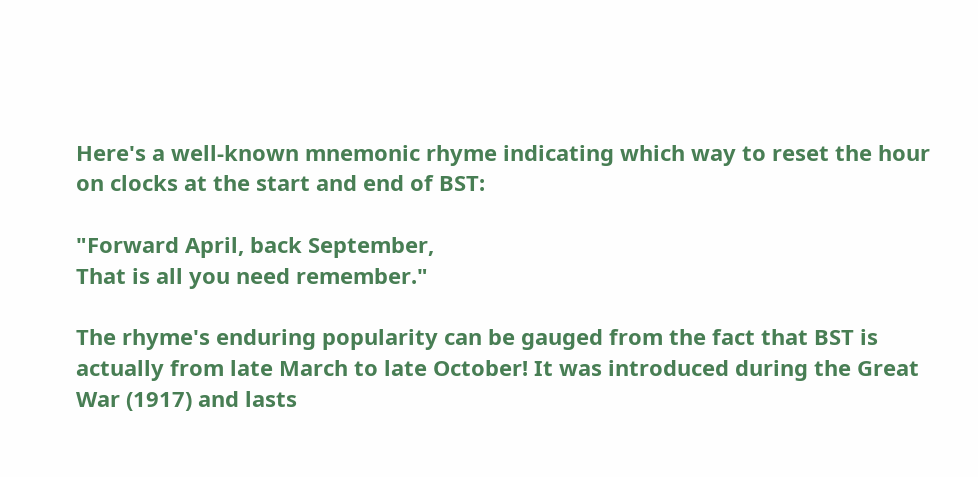Here's a well-known mnemonic rhyme indicating which way to reset the hour on clocks at the start and end of BST:

"Forward April, back September,
That is all you need remember."

The rhyme's enduring popularity can be gauged from the fact that BST is actually from late March to late October! It was introduced during the Great War (1917) and lasts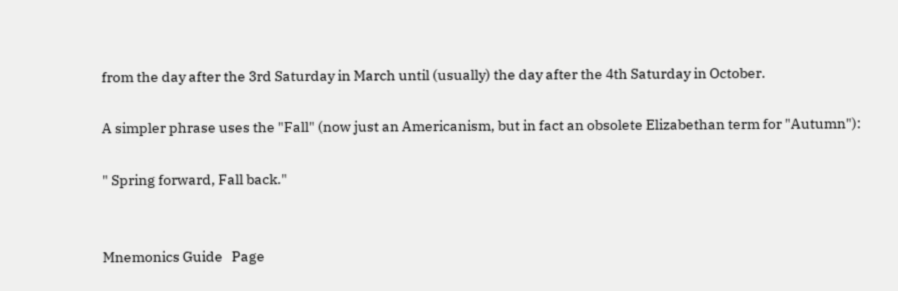from the day after the 3rd Saturday in March until (usually) the day after the 4th Saturday in October.

A simpler phrase uses the "Fall" (now just an Americanism, but in fact an obsolete Elizabethan term for "Autumn"):

" Spring forward, Fall back."


Mnemonics Guide   Page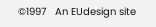©1997   An EUdesign site